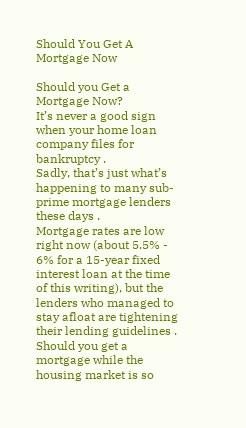Should You Get A Mortgage Now

Should you Get a Mortgage Now?
It’s never a good sign when your home loan company files for bankruptcy .
Sadly, that’s just what’s happening to many sub-prime mortgage lenders these days .
Mortgage rates are low right now (about 5.5% - 6% for a 15-year fixed interest loan at the time of this writing), but the lenders who managed to stay afloat are tightening their lending guidelines .
Should you get a mortgage while the housing market is so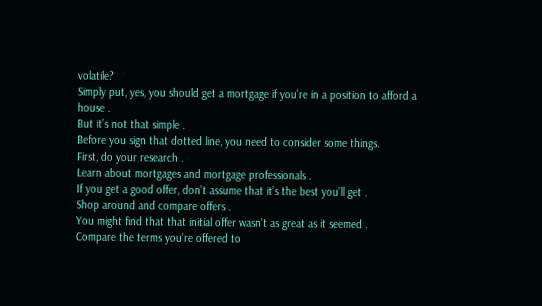volatile?
Simply put, yes, you should get a mortgage if you’re in a position to afford a house .
But it’s not that simple .
Before you sign that dotted line, you need to consider some things.
First, do your research .
Learn about mortgages and mortgage professionals .
If you get a good offer, don’t assume that it’s the best you’ll get .
Shop around and compare offers .
You might find that that initial offer wasn’t as great as it seemed .
Compare the terms you’re offered to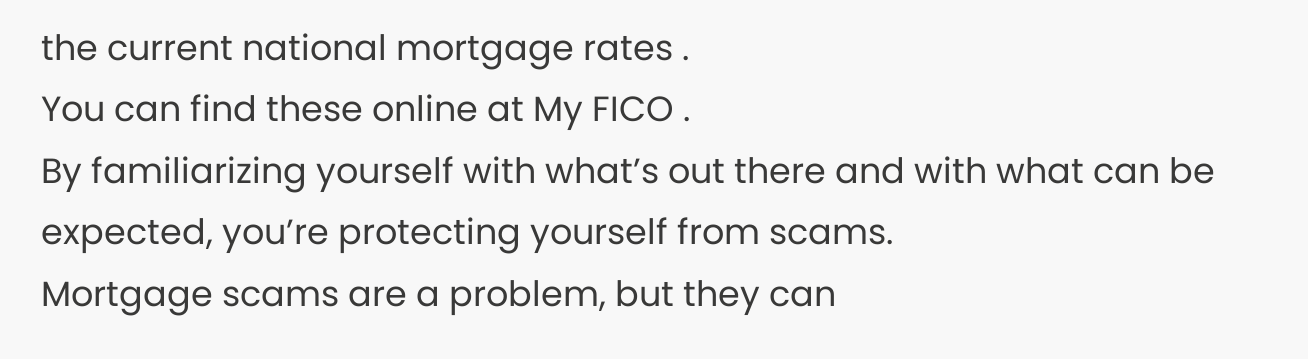the current national mortgage rates .
You can find these online at My FICO .
By familiarizing yourself with what’s out there and with what can be expected, you’re protecting yourself from scams.
Mortgage scams are a problem, but they can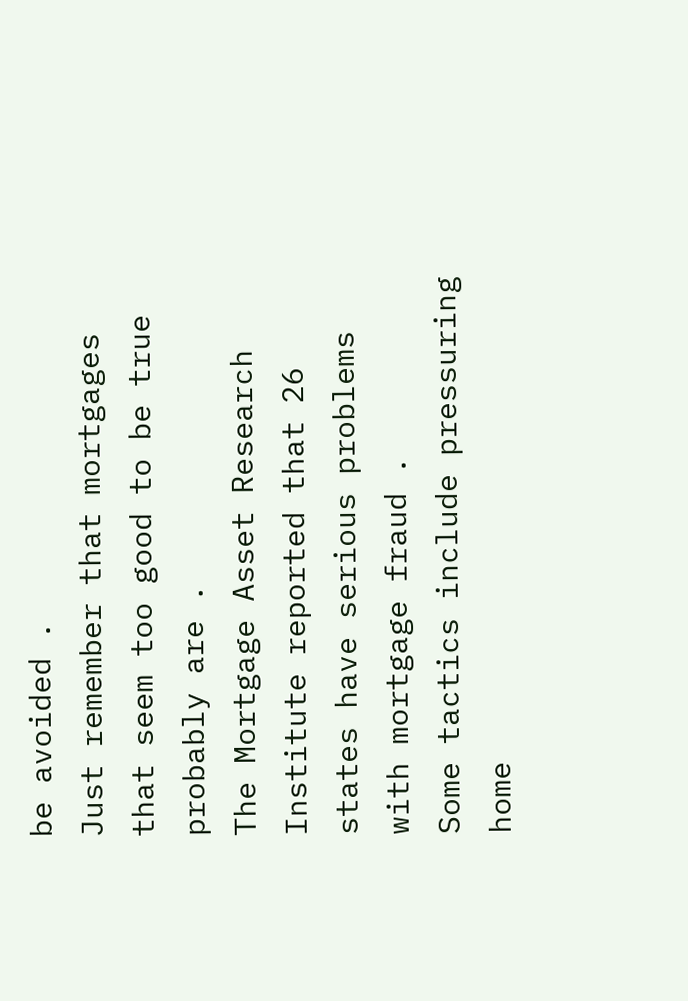be avoided .
Just remember that mortgages that seem too good to be true probably are .
The Mortgage Asset Research Institute reported that 26 states have serious problems with mortgage fraud .
Some tactics include pressuring home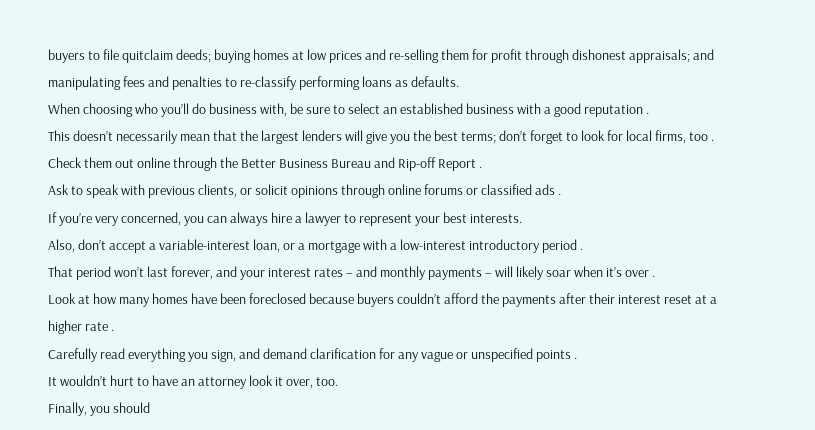buyers to file quitclaim deeds; buying homes at low prices and re-selling them for profit through dishonest appraisals; and manipulating fees and penalties to re-classify performing loans as defaults.
When choosing who you’ll do business with, be sure to select an established business with a good reputation .
This doesn’t necessarily mean that the largest lenders will give you the best terms; don’t forget to look for local firms, too .
Check them out online through the Better Business Bureau and Rip-off Report .
Ask to speak with previous clients, or solicit opinions through online forums or classified ads .
If you’re very concerned, you can always hire a lawyer to represent your best interests.
Also, don’t accept a variable-interest loan, or a mortgage with a low-interest introductory period .
That period won’t last forever, and your interest rates – and monthly payments – will likely soar when it’s over .
Look at how many homes have been foreclosed because buyers couldn’t afford the payments after their interest reset at a higher rate .
Carefully read everything you sign, and demand clarification for any vague or unspecified points .
It wouldn’t hurt to have an attorney look it over, too.
Finally, you should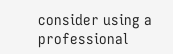consider using a professional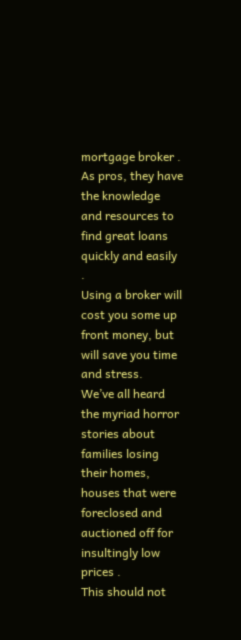mortgage broker .
As pros, they have the knowledge and resources to find great loans quickly and easily .
Using a broker will cost you some up front money, but will save you time and stress.
We’ve all heard the myriad horror stories about families losing their homes, houses that were foreclosed and auctioned off for insultingly low prices .
This should not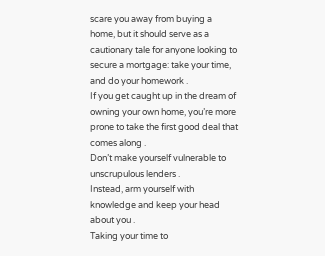scare you away from buying a home, but it should serve as a cautionary tale for anyone looking to secure a mortgage: take your time, and do your homework .
If you get caught up in the dream of owning your own home, you’re more prone to take the first good deal that comes along .
Don’t make yourself vulnerable to unscrupulous lenders .
Instead, arm yourself with knowledge and keep your head about you .
Taking your time to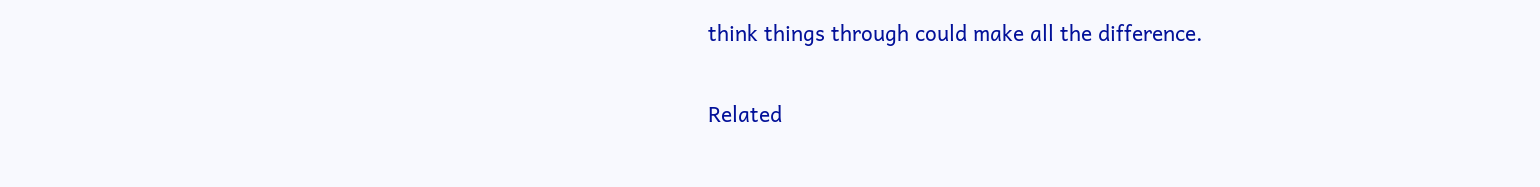think things through could make all the difference.

Related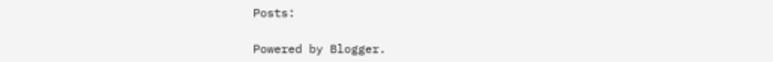Posts:

Powered by Blogger.